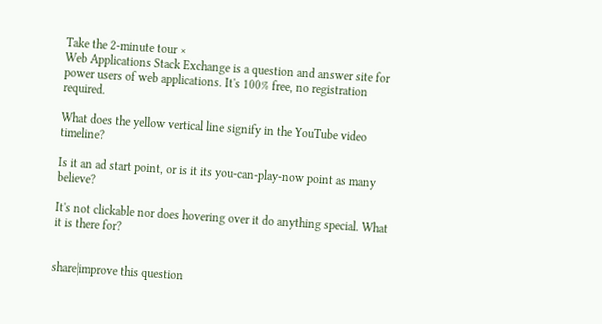Take the 2-minute tour ×
Web Applications Stack Exchange is a question and answer site for power users of web applications. It's 100% free, no registration required.

What does the yellow vertical line signify in the YouTube video timeline?

Is it an ad start point, or is it its you-can-play-now point as many believe?

It's not clickable nor does hovering over it do anything special. What it is there for?


share|improve this question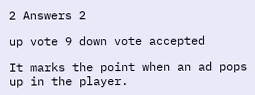2 Answers 2

up vote 9 down vote accepted

It marks the point when an ad pops up in the player.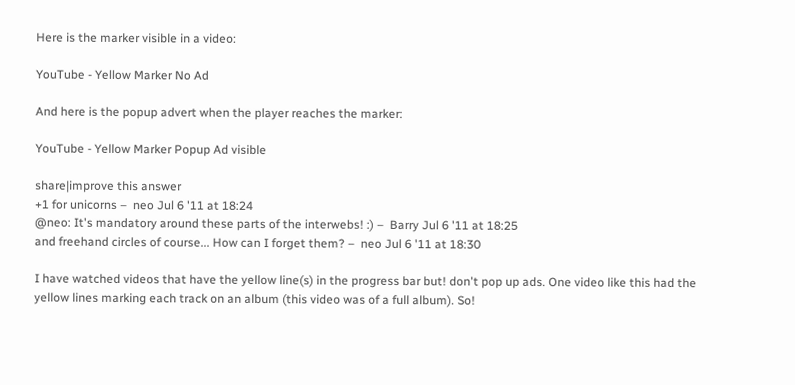Here is the marker visible in a video:

YouTube - Yellow Marker No Ad

And here is the popup advert when the player reaches the marker:

YouTube - Yellow Marker Popup Ad visible

share|improve this answer
+1 for unicorns –  neo Jul 6 '11 at 18:24
@neo: It's mandatory around these parts of the interwebs! :) –  Barry Jul 6 '11 at 18:25
and freehand circles of course... How can I forget them? –  neo Jul 6 '11 at 18:30

I have watched videos that have the yellow line(s) in the progress bar but! don't pop up ads. One video like this had the yellow lines marking each track on an album (this video was of a full album). So!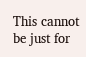This cannot be just for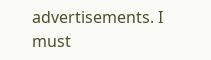advertisements. I must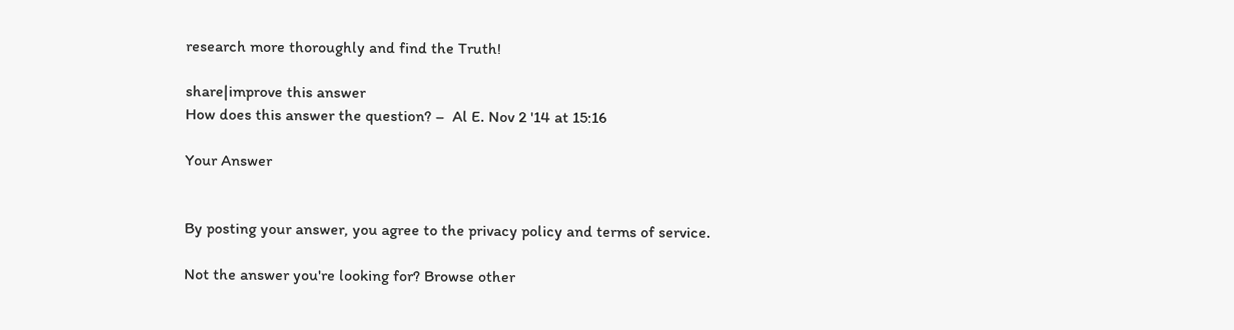research more thoroughly and find the Truth!

share|improve this answer
How does this answer the question? –  Al E. Nov 2 '14 at 15:16

Your Answer


By posting your answer, you agree to the privacy policy and terms of service.

Not the answer you're looking for? Browse other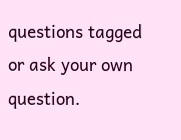questions tagged or ask your own question.